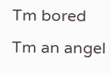Tm bored Tm an angel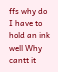ffs why do I have to hold an ink well Why cantt it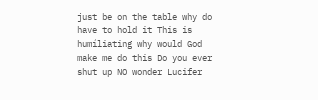just be on the table why do have to hold it This is humíliating why would God make me do this Do you ever shut up NO wonder Lucifer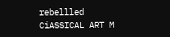rebellled CiASSICAL ART M